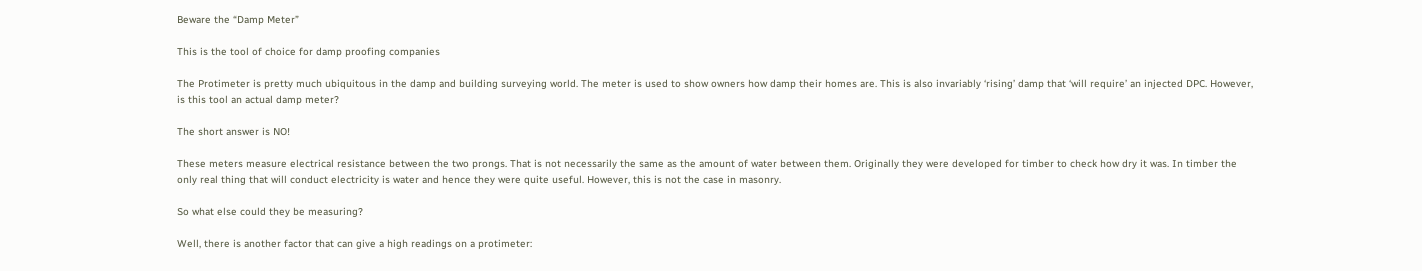Beware the “Damp Meter”

This is the tool of choice for damp proofing companies

The Protimeter is pretty much ubiquitous in the damp and building surveying world. The meter is used to show owners how damp their homes are. This is also invariably ‘rising’ damp that ‘will require’ an injected DPC. However, is this tool an actual damp meter?

The short answer is NO!

These meters measure electrical resistance between the two prongs. That is not necessarily the same as the amount of water between them. Originally they were developed for timber to check how dry it was. In timber the only real thing that will conduct electricity is water and hence they were quite useful. However, this is not the case in masonry.

So what else could they be measuring?

Well, there is another factor that can give a high readings on a protimeter: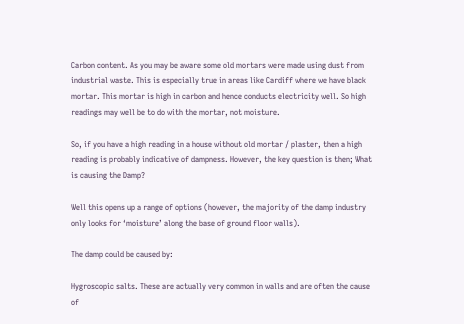Carbon content. As you may be aware some old mortars were made using dust from industrial waste. This is especially true in areas like Cardiff where we have black mortar. This mortar is high in carbon and hence conducts electricity well. So high readings may well be to do with the mortar, not moisture.

So, if you have a high reading in a house without old mortar / plaster, then a high reading is probably indicative of dampness. However, the key question is then; What is causing the Damp?

Well this opens up a range of options (however, the majority of the damp industry only looks for ‘moisture’ along the base of ground floor walls).

The damp could be caused by:

Hygroscopic salts. These are actually very common in walls and are often the cause of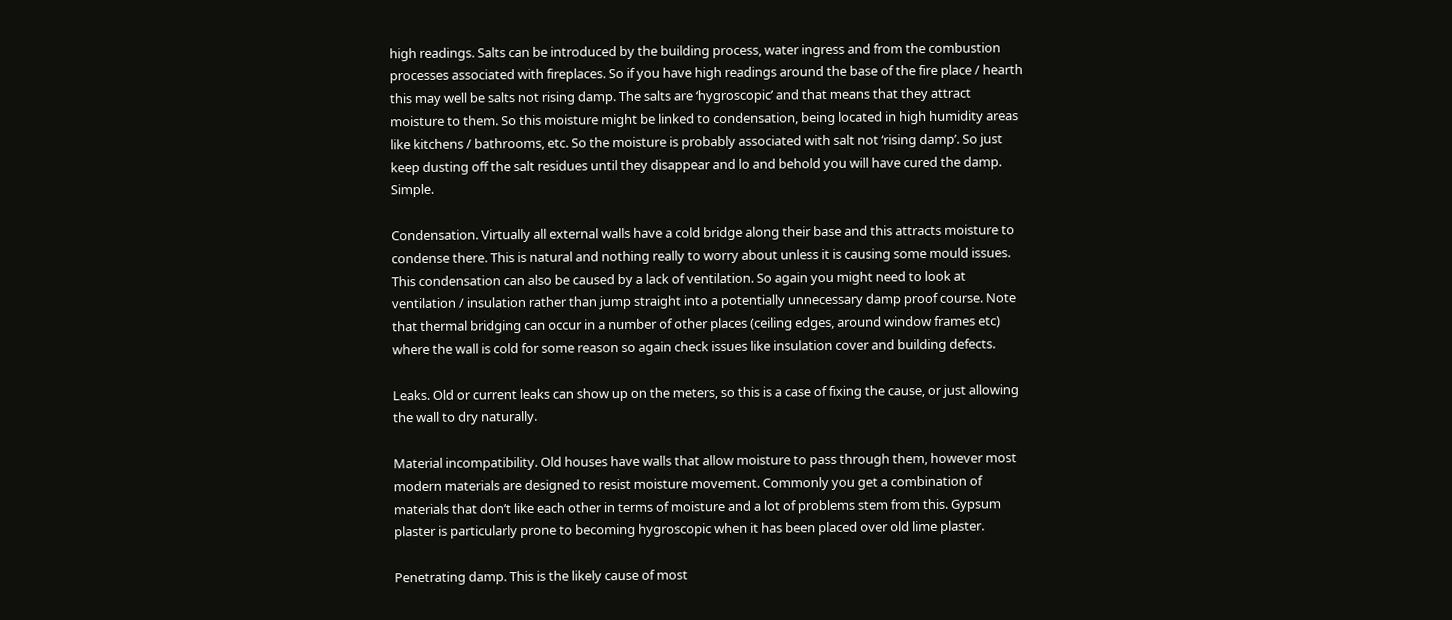high readings. Salts can be introduced by the building process, water ingress and from the combustion processes associated with fireplaces. So if you have high readings around the base of the fire place / hearth this may well be salts not rising damp. The salts are ‘hygroscopic’ and that means that they attract moisture to them. So this moisture might be linked to condensation, being located in high humidity areas like kitchens / bathrooms, etc. So the moisture is probably associated with salt not ‘rising damp’. So just keep dusting off the salt residues until they disappear and lo and behold you will have cured the damp. Simple.

Condensation. Virtually all external walls have a cold bridge along their base and this attracts moisture to condense there. This is natural and nothing really to worry about unless it is causing some mould issues. This condensation can also be caused by a lack of ventilation. So again you might need to look at ventilation / insulation rather than jump straight into a potentially unnecessary damp proof course. Note that thermal bridging can occur in a number of other places (ceiling edges, around window frames etc) where the wall is cold for some reason so again check issues like insulation cover and building defects.

Leaks. Old or current leaks can show up on the meters, so this is a case of fixing the cause, or just allowing the wall to dry naturally.

Material incompatibility. Old houses have walls that allow moisture to pass through them, however most modern materials are designed to resist moisture movement. Commonly you get a combination of materials that don’t like each other in terms of moisture and a lot of problems stem from this. Gypsum plaster is particularly prone to becoming hygroscopic when it has been placed over old lime plaster.

Penetrating damp. This is the likely cause of most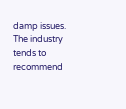damp issues. The industry tends to recommend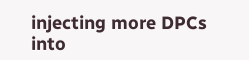injecting more DPCs into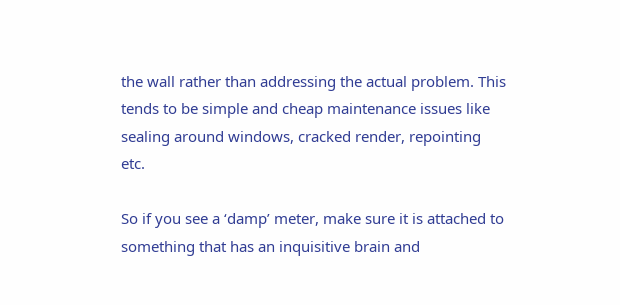the wall rather than addressing the actual problem. This tends to be simple and cheap maintenance issues like sealing around windows, cracked render, repointing etc.

So if you see a ‘damp’ meter, make sure it is attached to something that has an inquisitive brain and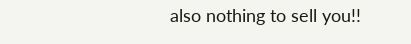also nothing to sell you!!